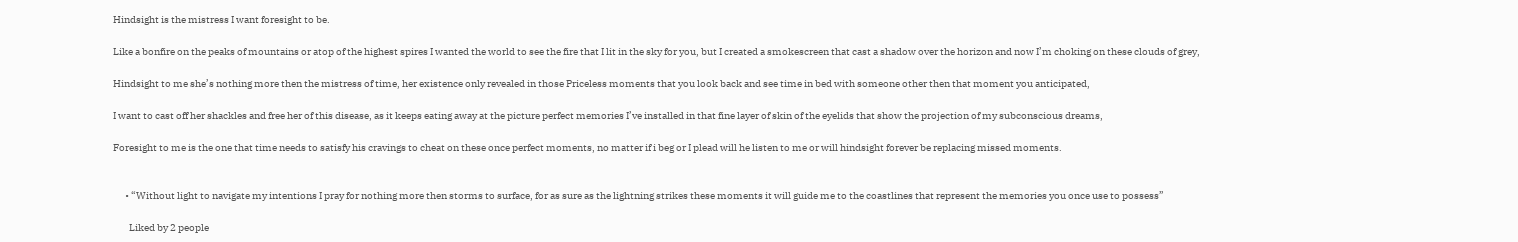Hindsight is the mistress I want foresight to be.

Like a bonfire on the peaks of mountains or atop of the highest spires I wanted the world to see the fire that I lit in the sky for you, but I created a smokescreen that cast a shadow over the horizon and now I’m choking on these clouds of grey,

Hindsight to me she’s nothing more then the mistress of time, her existence only revealed in those Priceless moments that you look back and see time in bed with someone other then that moment you anticipated,

I want to cast off her shackles and free her of this disease, as it keeps eating away at the picture perfect memories I’ve installed in that fine layer of skin of the eyelids that show the projection of my subconscious dreams,

Foresight to me is the one that time needs to satisfy his cravings to cheat on these once perfect moments, no matter if i beg or I plead will he listen to me or will hindsight forever be replacing missed moments.


      • “Without light to navigate my intentions I pray for nothing more then storms to surface, for as sure as the lightning strikes these moments it will guide me to the coastlines that represent the memories you once use to possess”

        Liked by 2 people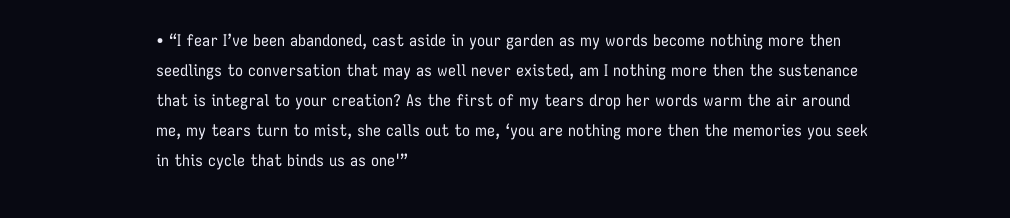• “I fear I’ve been abandoned, cast aside in your garden as my words become nothing more then seedlings to conversation that may as well never existed, am I nothing more then the sustenance that is integral to your creation? As the first of my tears drop her words warm the air around me, my tears turn to mist, she calls out to me, ‘you are nothing more then the memories you seek in this cycle that binds us as one'”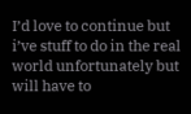I’d love to continue but i’ve stuff to do in the real world unfortunately but will have to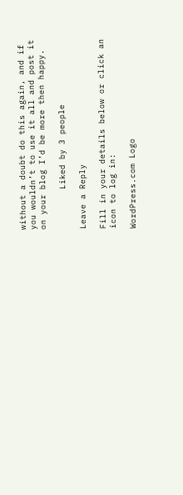without a doubt do this again, and if you wouldn’t to use it all and post it on your blog I’d be more then happy.

        Liked by 3 people

Leave a Reply

Fill in your details below or click an icon to log in:

WordPress.com Logo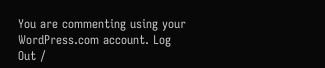You are commenting using your WordPress.com account. Log Out /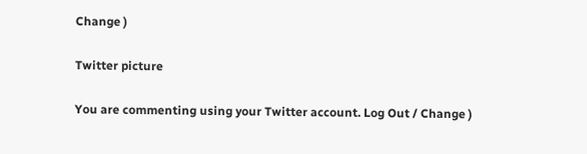Change )

Twitter picture

You are commenting using your Twitter account. Log Out / Change )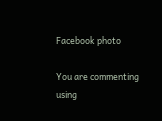Facebook photo

You are commenting using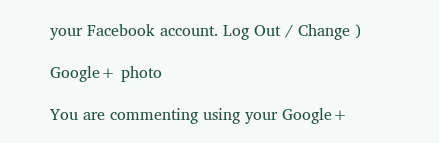your Facebook account. Log Out / Change )

Google+ photo

You are commenting using your Google+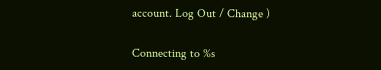account. Log Out / Change )

Connecting to %s